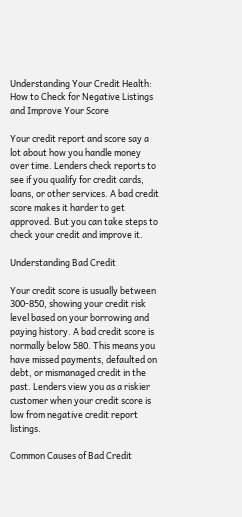Understanding Your Credit Health: How to Check for Negative Listings and Improve Your Score

Your credit report and score say a lot about how you handle money over time. Lenders check reports to see if you qualify for credit cards, loans, or other services. A bad credit score makes it harder to get approved. But you can take steps to check your credit and improve it.

Understanding Bad Credit

Your credit score is usually between 300-850, showing your credit risk level based on your borrowing and paying history. A bad credit score is normally below 580. This means you have missed payments, defaulted on debt, or mismanaged credit in the past. Lenders view you as a riskier customer when your credit score is low from negative credit report listings.

Common Causes of Bad Credit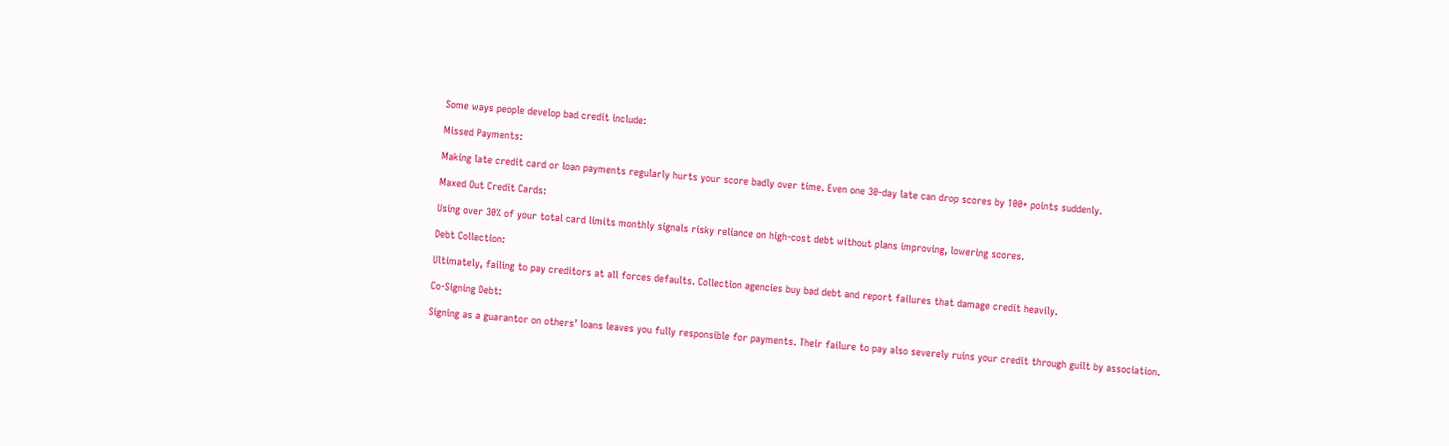Some ways people develop bad credit include:

Missed Payments:

Making late credit card or loan payments regularly hurts your score badly over time. Even one 30-day late can drop scores by 100+ points suddenly.

Maxed Out Credit Cards:

Using over 30% of your total card limits monthly signals risky reliance on high-cost debt without plans improving, lowering scores.

Debt Collection:

Ultimately, failing to pay creditors at all forces defaults. Collection agencies buy bad debt and report failures that damage credit heavily.

Co-Signing Debt:

Signing as a guarantor on others’ loans leaves you fully responsible for payments. Their failure to pay also severely ruins your credit through guilt by association.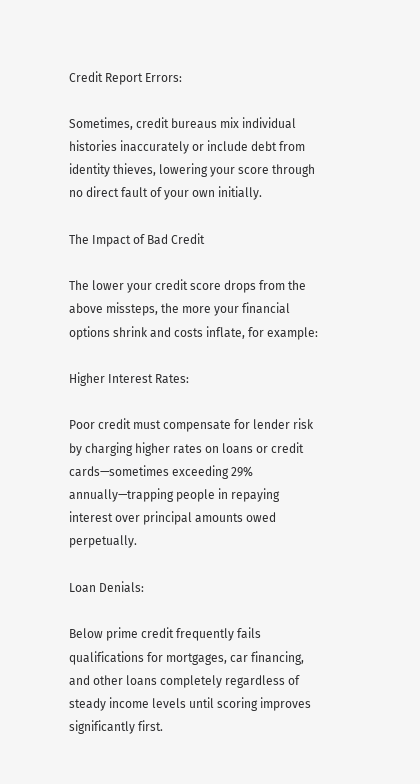Credit Report Errors:

Sometimes, credit bureaus mix individual histories inaccurately or include debt from identity thieves, lowering your score through no direct fault of your own initially.

The Impact of Bad Credit

The lower your credit score drops from the above missteps, the more your financial options shrink and costs inflate, for example:

Higher Interest Rates:

Poor credit must compensate for lender risk by charging higher rates on loans or credit cards—sometimes exceeding 29% annually—trapping people in repaying interest over principal amounts owed perpetually.

Loan Denials:

Below prime credit frequently fails qualifications for mortgages, car financing, and other loans completely regardless of steady income levels until scoring improves significantly first.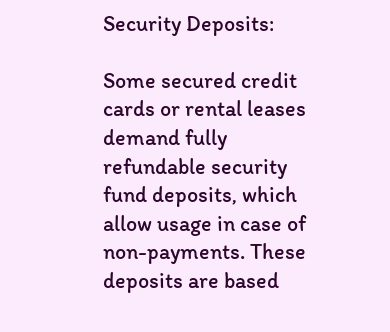Security Deposits:

Some secured credit cards or rental leases demand fully refundable security fund deposits, which allow usage in case of non-payments. These deposits are based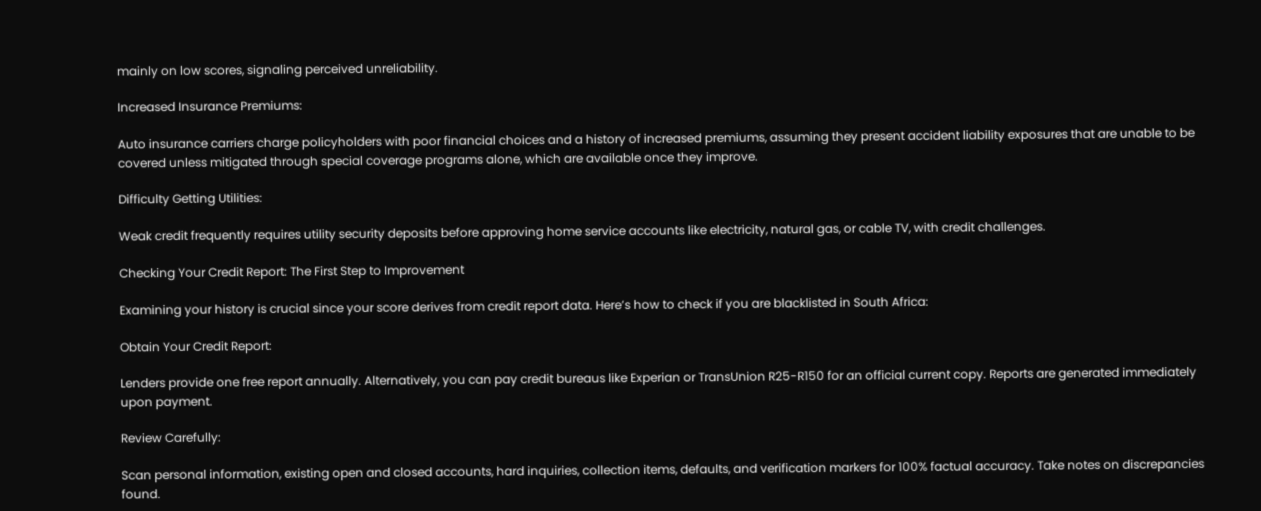mainly on low scores, signaling perceived unreliability.

Increased Insurance Premiums:

Auto insurance carriers charge policyholders with poor financial choices and a history of increased premiums, assuming they present accident liability exposures that are unable to be covered unless mitigated through special coverage programs alone, which are available once they improve.

Difficulty Getting Utilities:

Weak credit frequently requires utility security deposits before approving home service accounts like electricity, natural gas, or cable TV, with credit challenges.

Checking Your Credit Report: The First Step to Improvement

Examining your history is crucial since your score derives from credit report data. Here’s how to check if you are blacklisted in South Africa:

Obtain Your Credit Report:

Lenders provide one free report annually. Alternatively, you can pay credit bureaus like Experian or TransUnion R25-R150 for an official current copy. Reports are generated immediately upon payment.

Review Carefully:

Scan personal information, existing open and closed accounts, hard inquiries, collection items, defaults, and verification markers for 100% factual accuracy. Take notes on discrepancies found.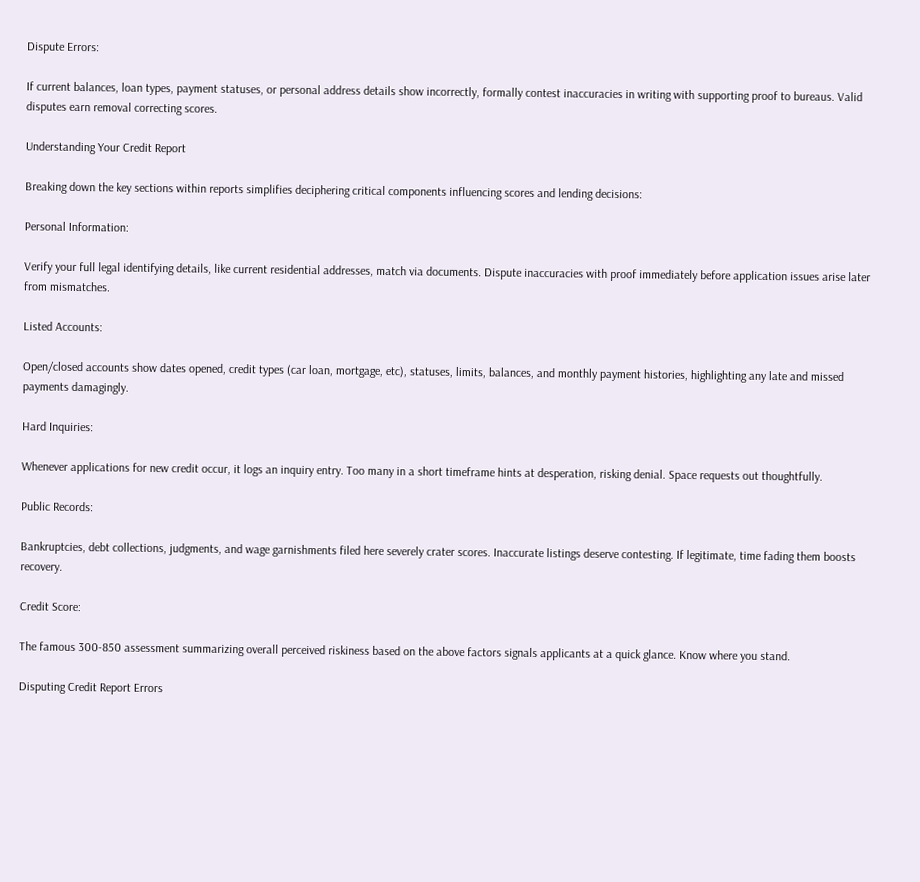Dispute Errors:

If current balances, loan types, payment statuses, or personal address details show incorrectly, formally contest inaccuracies in writing with supporting proof to bureaus. Valid disputes earn removal correcting scores.

Understanding Your Credit Report

Breaking down the key sections within reports simplifies deciphering critical components influencing scores and lending decisions:

Personal Information:

Verify your full legal identifying details, like current residential addresses, match via documents. Dispute inaccuracies with proof immediately before application issues arise later from mismatches.

Listed Accounts:

Open/closed accounts show dates opened, credit types (car loan, mortgage, etc), statuses, limits, balances, and monthly payment histories, highlighting any late and missed payments damagingly.

Hard Inquiries:

Whenever applications for new credit occur, it logs an inquiry entry. Too many in a short timeframe hints at desperation, risking denial. Space requests out thoughtfully.

Public Records:

Bankruptcies, debt collections, judgments, and wage garnishments filed here severely crater scores. Inaccurate listings deserve contesting. If legitimate, time fading them boosts recovery.

Credit Score:

The famous 300-850 assessment summarizing overall perceived riskiness based on the above factors signals applicants at a quick glance. Know where you stand.

Disputing Credit Report Errors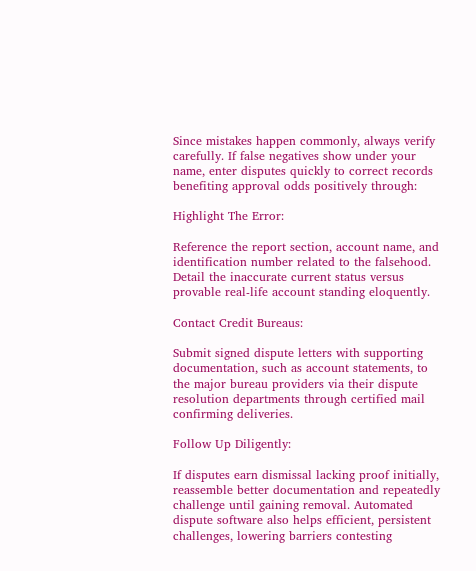Since mistakes happen commonly, always verify carefully. If false negatives show under your name, enter disputes quickly to correct records benefiting approval odds positively through:

Highlight The Error:

Reference the report section, account name, and identification number related to the falsehood. Detail the inaccurate current status versus provable real-life account standing eloquently.

Contact Credit Bureaus:

Submit signed dispute letters with supporting documentation, such as account statements, to the major bureau providers via their dispute resolution departments through certified mail confirming deliveries.

Follow Up Diligently:

If disputes earn dismissal lacking proof initially, reassemble better documentation and repeatedly challenge until gaining removal. Automated dispute software also helps efficient, persistent challenges, lowering barriers contesting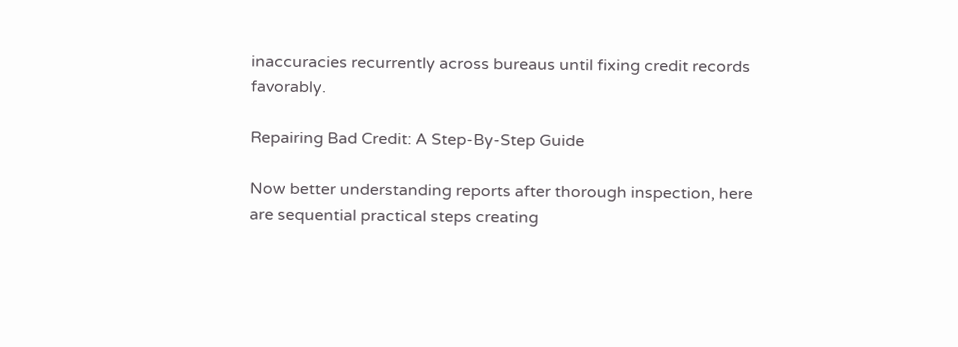inaccuracies recurrently across bureaus until fixing credit records favorably.

Repairing Bad Credit: A Step-By-Step Guide

Now better understanding reports after thorough inspection, here are sequential practical steps creating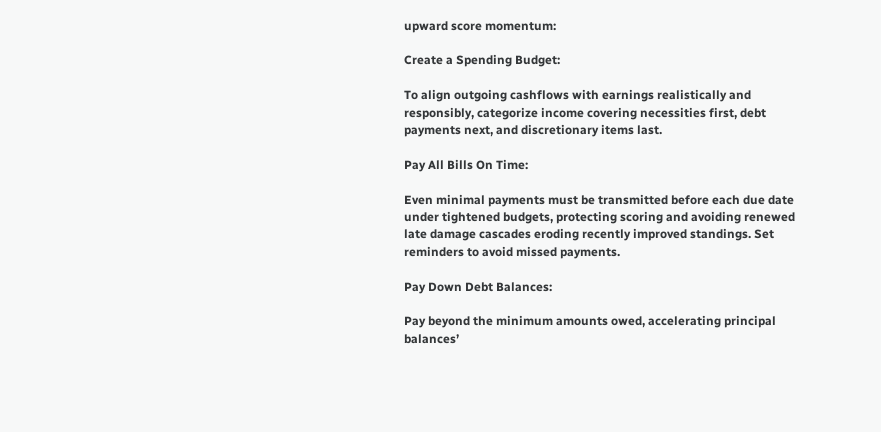upward score momentum:

Create a Spending Budget:

To align outgoing cashflows with earnings realistically and responsibly, categorize income covering necessities first, debt payments next, and discretionary items last.

Pay All Bills On Time:

Even minimal payments must be transmitted before each due date under tightened budgets, protecting scoring and avoiding renewed late damage cascades eroding recently improved standings. Set reminders to avoid missed payments.

Pay Down Debt Balances:

Pay beyond the minimum amounts owed, accelerating principal balances’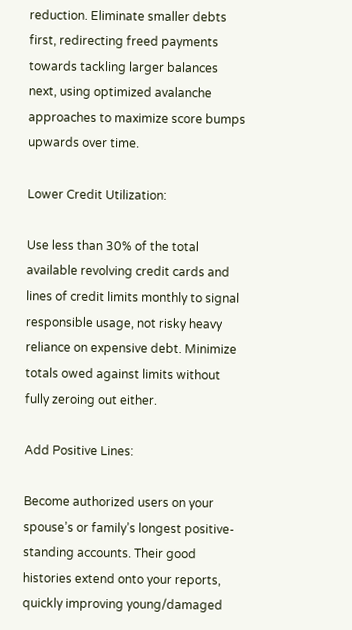reduction. Eliminate smaller debts first, redirecting freed payments towards tackling larger balances next, using optimized avalanche approaches to maximize score bumps upwards over time.

Lower Credit Utilization:

Use less than 30% of the total available revolving credit cards and lines of credit limits monthly to signal responsible usage, not risky heavy reliance on expensive debt. Minimize totals owed against limits without fully zeroing out either.

Add Positive Lines:

Become authorized users on your spouse’s or family’s longest positive-standing accounts. Their good histories extend onto your reports, quickly improving young/damaged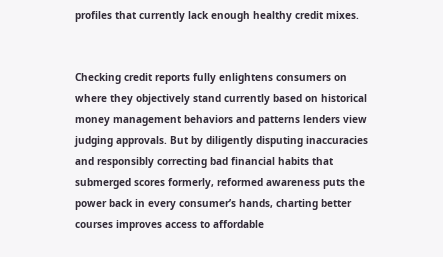profiles that currently lack enough healthy credit mixes.


Checking credit reports fully enlightens consumers on where they objectively stand currently based on historical money management behaviors and patterns lenders view judging approvals. But by diligently disputing inaccuracies and responsibly correcting bad financial habits that submerged scores formerly, reformed awareness puts the power back in every consumer’s hands, charting better courses improves access to affordable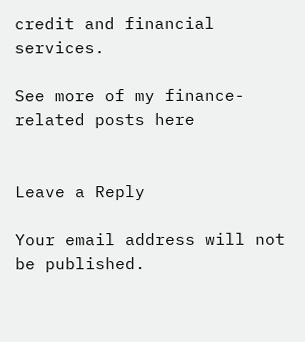credit and financial services.

See more of my finance-related posts here


Leave a Reply

Your email address will not be published.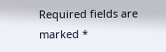Required fields are marked *